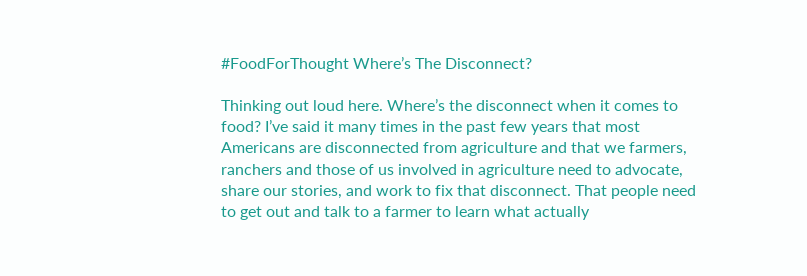#FoodForThought Where’s The Disconnect?

Thinking out loud here. Where’s the disconnect when it comes to food? I’ve said it many times in the past few years that most Americans are disconnected from agriculture and that we farmers, ranchers and those of us involved in agriculture need to advocate, share our stories, and work to fix that disconnect. That people need to get out and talk to a farmer to learn what actually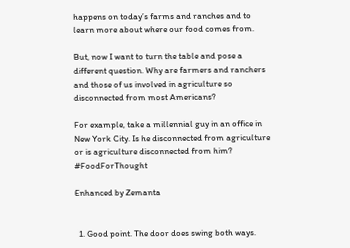happens on today’s farms and ranches and to learn more about where our food comes from.

But, now I want to turn the table and pose a different question. Why are farmers and ranchers and those of us involved in agriculture so disconnected from most Americans?

For example, take a millennial guy in an office in New York City. Is he disconnected from agriculture or is agriculture disconnected from him? #FoodForThought

Enhanced by Zemanta


  1. Good point. The door does swing both ways.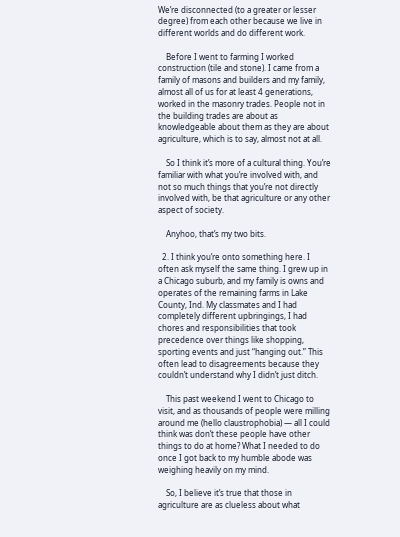We’re disconnected (to a greater or lesser degree) from each other because we live in different worlds and do different work.

    Before I went to farming I worked construction (tile and stone). I came from a family of masons and builders and my family, almost all of us for at least 4 generations, worked in the masonry trades. People not in the building trades are about as knowledgeable about them as they are about agriculture, which is to say, almost not at all.

    So I think it’s more of a cultural thing. You’re familiar with what you’re involved with, and not so much things that you’re not directly involved with, be that agriculture or any other aspect of society.

    Anyhoo, that’s my two bits.

  2. I think you’re onto something here. I often ask myself the same thing. I grew up in a Chicago suburb, and my family is owns and operates of the remaining farms in Lake County, Ind. My classmates and I had completely different upbringings, I had chores and responsibilities that took precedence over things like shopping, sporting events and just “hanging out.” This often lead to disagreements because they couldn’t understand why I didn’t just ditch.

    This past weekend I went to Chicago to visit, and as thousands of people were milling around me (hello claustrophobia) — all I could think was don’t these people have other things to do at home? What I needed to do once I got back to my humble abode was weighing heavily on my mind.

    So, I believe it’s true that those in agriculture are as clueless about what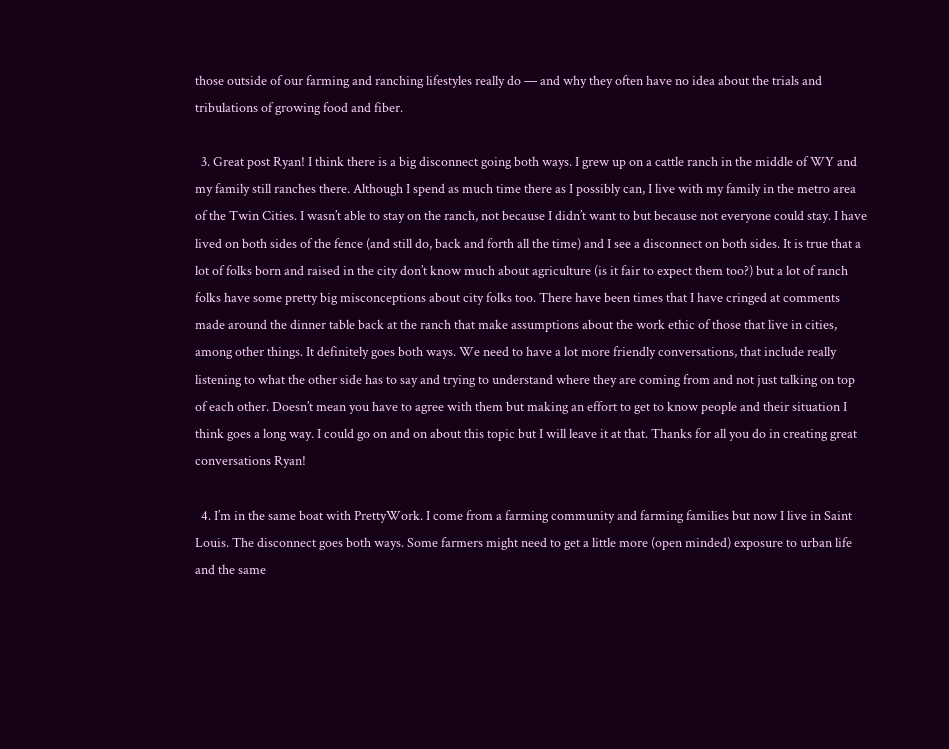those outside of our farming and ranching lifestyles really do — and why they often have no idea about the trials and tribulations of growing food and fiber.

  3. Great post Ryan! I think there is a big disconnect going both ways. I grew up on a cattle ranch in the middle of WY and my family still ranches there. Although I spend as much time there as I possibly can, I live with my family in the metro area of the Twin Cities. I wasn’t able to stay on the ranch, not because I didn’t want to but because not everyone could stay. I have lived on both sides of the fence (and still do, back and forth all the time) and I see a disconnect on both sides. It is true that a lot of folks born and raised in the city don’t know much about agriculture (is it fair to expect them too?) but a lot of ranch folks have some pretty big misconceptions about city folks too. There have been times that I have cringed at comments made around the dinner table back at the ranch that make assumptions about the work ethic of those that live in cities, among other things. It definitely goes both ways. We need to have a lot more friendly conversations, that include really listening to what the other side has to say and trying to understand where they are coming from and not just talking on top of each other. Doesn’t mean you have to agree with them but making an effort to get to know people and their situation I think goes a long way. I could go on and on about this topic but I will leave it at that. Thanks for all you do in creating great conversations Ryan!

  4. I’m in the same boat with PrettyWork. I come from a farming community and farming families but now I live in Saint Louis. The disconnect goes both ways. Some farmers might need to get a little more (open minded) exposure to urban life and the same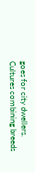goes for city dwellers. Cultures combining breeds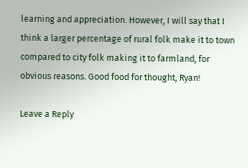learning and appreciation. However, I will say that I think a larger percentage of rural folk make it to town compared to city folk making it to farmland, for obvious reasons. Good food for thought, Ryan!

Leave a Reply